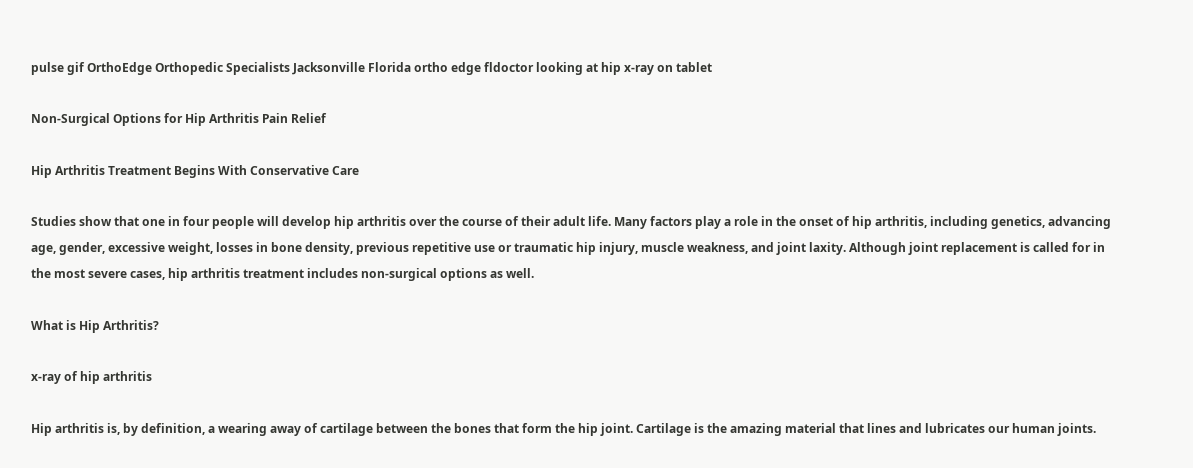pulse gif OrthoEdge Orthopedic Specialists Jacksonville Florida ortho edge fldoctor looking at hip x-ray on tablet

Non-Surgical Options for Hip Arthritis Pain Relief

Hip Arthritis Treatment Begins With Conservative Care

Studies show that one in four people will develop hip arthritis over the course of their adult life. Many factors play a role in the onset of hip arthritis, including genetics, advancing age, gender, excessive weight, losses in bone density, previous repetitive use or traumatic hip injury, muscle weakness, and joint laxity. Although joint replacement is called for in the most severe cases, hip arthritis treatment includes non-surgical options as well.

What is Hip Arthritis?

x-ray of hip arthritis

Hip arthritis is, by definition, a wearing away of cartilage between the bones that form the hip joint. Cartilage is the amazing material that lines and lubricates our human joints.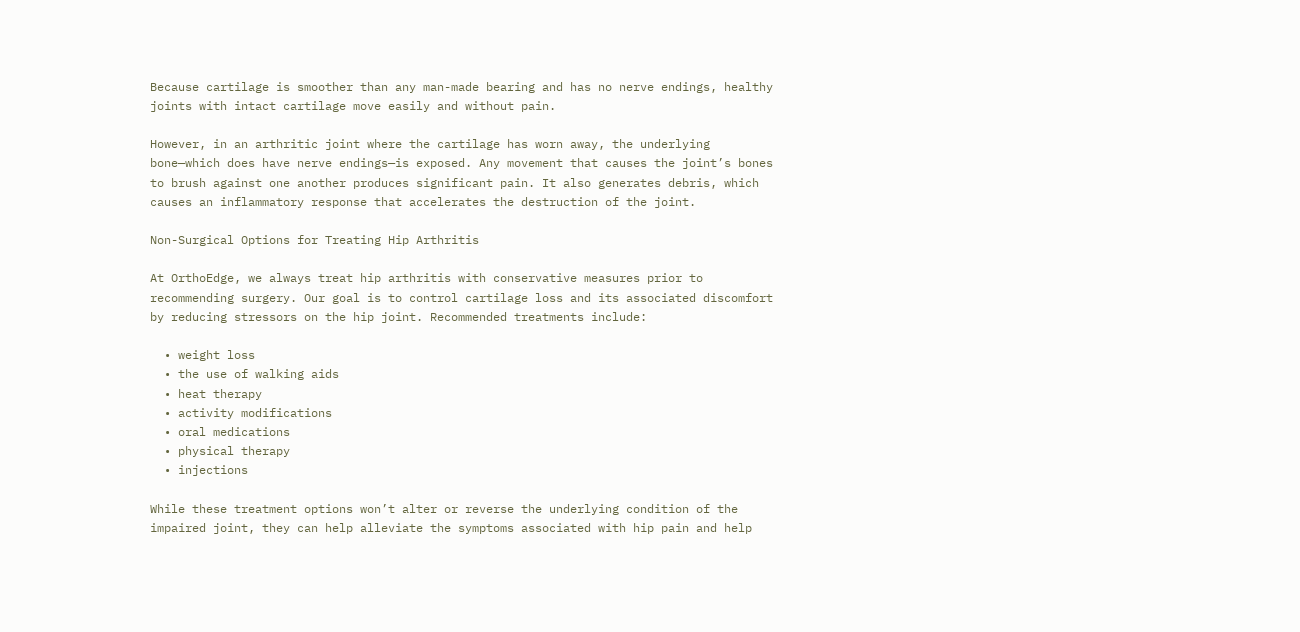Because cartilage is smoother than any man-made bearing and has no nerve endings, healthy joints with intact cartilage move easily and without pain.

However, in an arthritic joint where the cartilage has worn away, the underlying bone—which does have nerve endings—is exposed. Any movement that causes the joint’s bones to brush against one another produces significant pain. It also generates debris, which causes an inflammatory response that accelerates the destruction of the joint.

Non-Surgical Options for Treating Hip Arthritis

At OrthoEdge, we always treat hip arthritis with conservative measures prior to recommending surgery. Our goal is to control cartilage loss and its associated discomfort by reducing stressors on the hip joint. Recommended treatments include:

  • weight loss
  • the use of walking aids
  • heat therapy
  • activity modifications
  • oral medications
  • physical therapy
  • injections

While these treatment options won’t alter or reverse the underlying condition of the impaired joint, they can help alleviate the symptoms associated with hip pain and help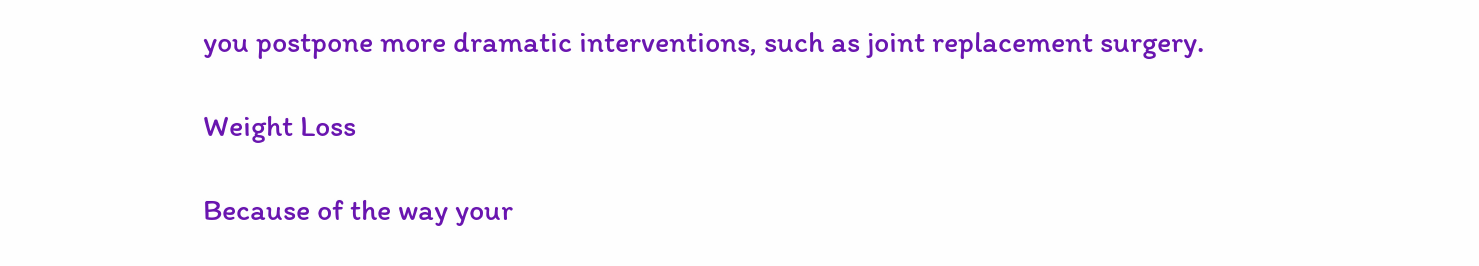you postpone more dramatic interventions, such as joint replacement surgery.

Weight Loss

Because of the way your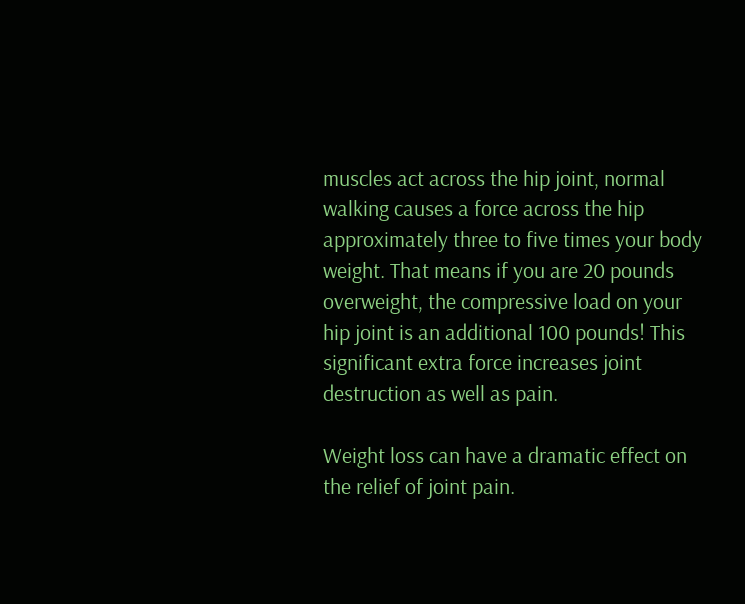muscles act across the hip joint, normal walking causes a force across the hip approximately three to five times your body weight. That means if you are 20 pounds overweight, the compressive load on your hip joint is an additional 100 pounds! This significant extra force increases joint destruction as well as pain.

Weight loss can have a dramatic effect on the relief of joint pain.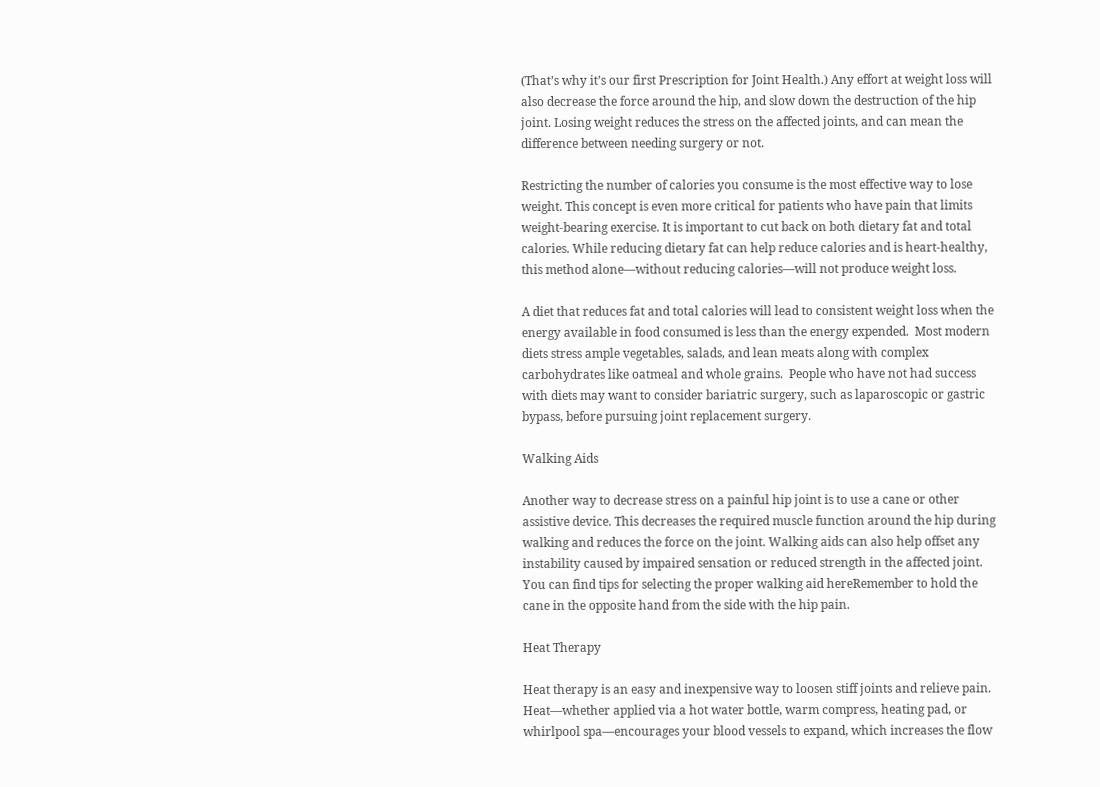(That’s why it’s our first Prescription for Joint Health.) Any effort at weight loss will also decrease the force around the hip, and slow down the destruction of the hip joint. Losing weight reduces the stress on the affected joints, and can mean the difference between needing surgery or not.

Restricting the number of calories you consume is the most effective way to lose weight. This concept is even more critical for patients who have pain that limits weight-bearing exercise. It is important to cut back on both dietary fat and total calories. While reducing dietary fat can help reduce calories and is heart-healthy, this method alone—without reducing calories—will not produce weight loss.

A diet that reduces fat and total calories will lead to consistent weight loss when the energy available in food consumed is less than the energy expended.  Most modern diets stress ample vegetables, salads, and lean meats along with complex carbohydrates like oatmeal and whole grains.  People who have not had success with diets may want to consider bariatric surgery, such as laparoscopic or gastric bypass, before pursuing joint replacement surgery.

Walking Aids

Another way to decrease stress on a painful hip joint is to use a cane or other assistive device. This decreases the required muscle function around the hip during walking and reduces the force on the joint. Walking aids can also help offset any instability caused by impaired sensation or reduced strength in the affected joint. You can find tips for selecting the proper walking aid hereRemember to hold the cane in the opposite hand from the side with the hip pain.

Heat Therapy

Heat therapy is an easy and inexpensive way to loosen stiff joints and relieve pain. Heat—whether applied via a hot water bottle, warm compress, heating pad, or whirlpool spa—encourages your blood vessels to expand, which increases the flow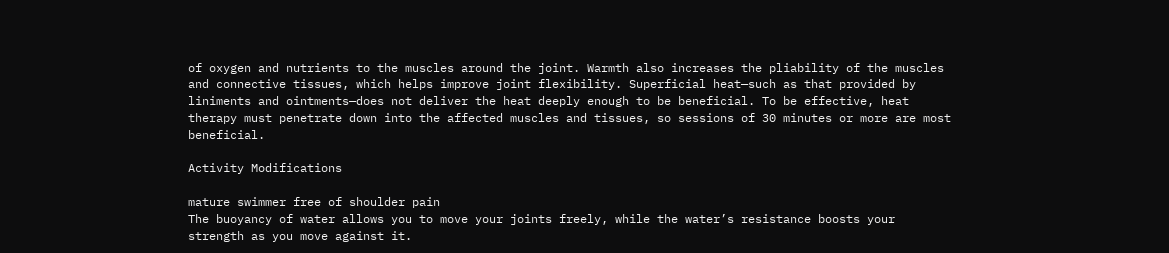of oxygen and nutrients to the muscles around the joint. Warmth also increases the pliability of the muscles and connective tissues, which helps improve joint flexibility. Superficial heat—such as that provided by liniments and ointments—does not deliver the heat deeply enough to be beneficial. To be effective, heat therapy must penetrate down into the affected muscles and tissues, so sessions of 30 minutes or more are most beneficial.

Activity Modifications

mature swimmer free of shoulder pain
The buoyancy of water allows you to move your joints freely, while the water’s resistance boosts your strength as you move against it.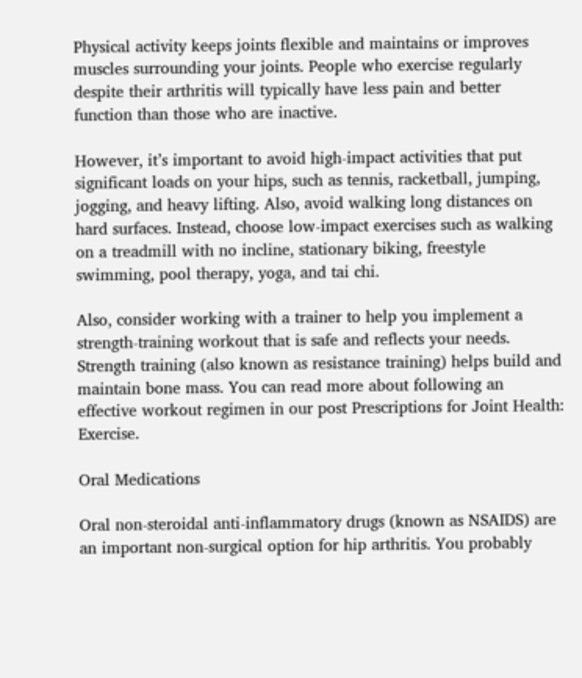Physical activity keeps joints flexible and maintains or improves muscles surrounding your joints. People who exercise regularly despite their arthritis will typically have less pain and better function than those who are inactive.

However, it’s important to avoid high-impact activities that put significant loads on your hips, such as tennis, racketball, jumping, jogging, and heavy lifting. Also, avoid walking long distances on hard surfaces. Instead, choose low-impact exercises such as walking on a treadmill with no incline, stationary biking, freestyle swimming, pool therapy, yoga, and tai chi.

Also, consider working with a trainer to help you implement a strength-training workout that is safe and reflects your needs. Strength training (also known as resistance training) helps build and maintain bone mass. You can read more about following an effective workout regimen in our post Prescriptions for Joint Health: Exercise.

Oral Medications

Oral non-steroidal anti-inflammatory drugs (known as NSAIDS) are an important non-surgical option for hip arthritis. You probably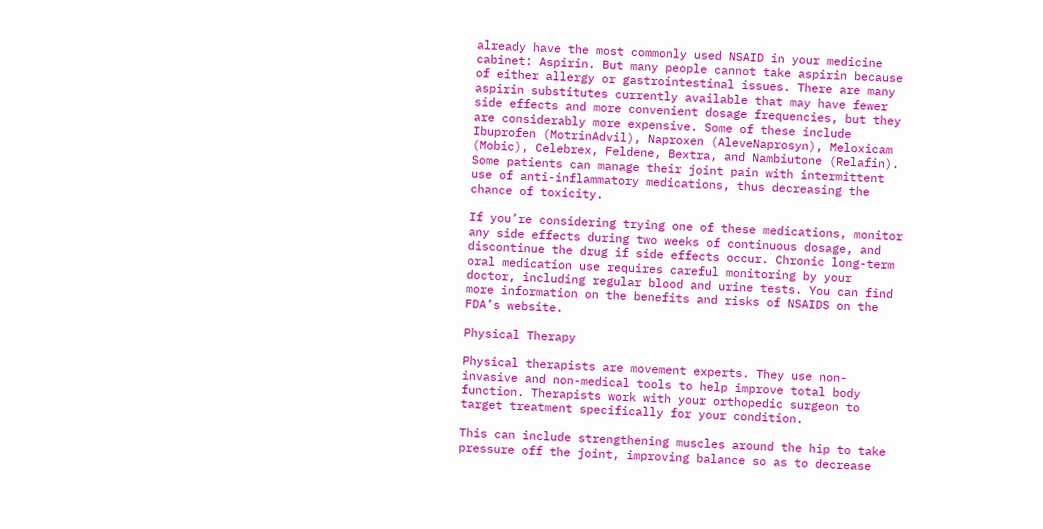already have the most commonly used NSAID in your medicine cabinet: Aspirin. But many people cannot take aspirin because of either allergy or gastrointestinal issues. There are many aspirin substitutes currently available that may have fewer side effects and more convenient dosage frequencies, but they are considerably more expensive. Some of these include Ibuprofen (MotrinAdvil), Naproxen (AleveNaprosyn), Meloxicam (Mobic), Celebrex, Feldene, Bextra, and Nambiutone (Relafin). Some patients can manage their joint pain with intermittent use of anti-inflammatory medications, thus decreasing the chance of toxicity.

If you’re considering trying one of these medications, monitor any side effects during two weeks of continuous dosage, and discontinue the drug if side effects occur. Chronic long-term oral medication use requires careful monitoring by your doctor, including regular blood and urine tests. You can find more information on the benefits and risks of NSAIDS on the FDA’s website.

Physical Therapy

Physical therapists are movement experts. They use non-invasive and non-medical tools to help improve total body function. Therapists work with your orthopedic surgeon to target treatment specifically for your condition.

This can include strengthening muscles around the hip to take pressure off the joint, improving balance so as to decrease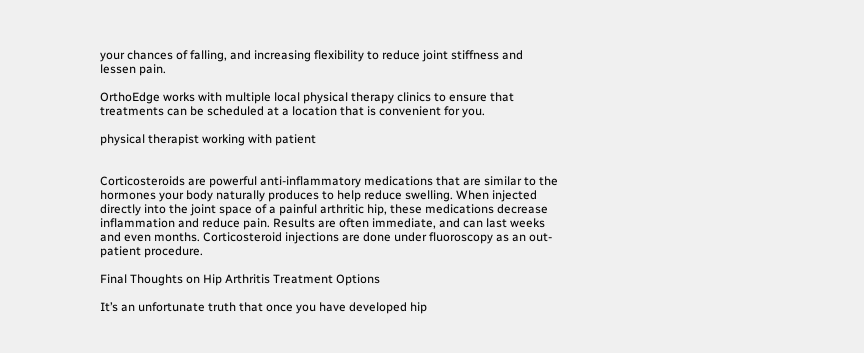your chances of falling, and increasing flexibility to reduce joint stiffness and lessen pain.

OrthoEdge works with multiple local physical therapy clinics to ensure that treatments can be scheduled at a location that is convenient for you.

physical therapist working with patient


Corticosteroids are powerful anti-inflammatory medications that are similar to the hormones your body naturally produces to help reduce swelling. When injected directly into the joint space of a painful arthritic hip, these medications decrease inflammation and reduce pain. Results are often immediate, and can last weeks and even months. Corticosteroid injections are done under fluoroscopy as an out-patient procedure.

Final Thoughts on Hip Arthritis Treatment Options

It’s an unfortunate truth that once you have developed hip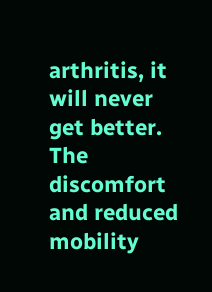arthritis, it will never get better. The discomfort and reduced mobility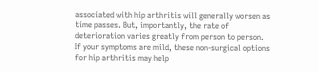associated with hip arthritis will generally worsen as time passes. But, importantly, the rate of deterioration varies greatly from person to person. If your symptoms are mild, these non-surgical options for hip arthritis may help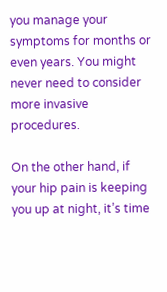you manage your symptoms for months or even years. You might never need to consider more invasive procedures.

On the other hand, if your hip pain is keeping you up at night, it’s time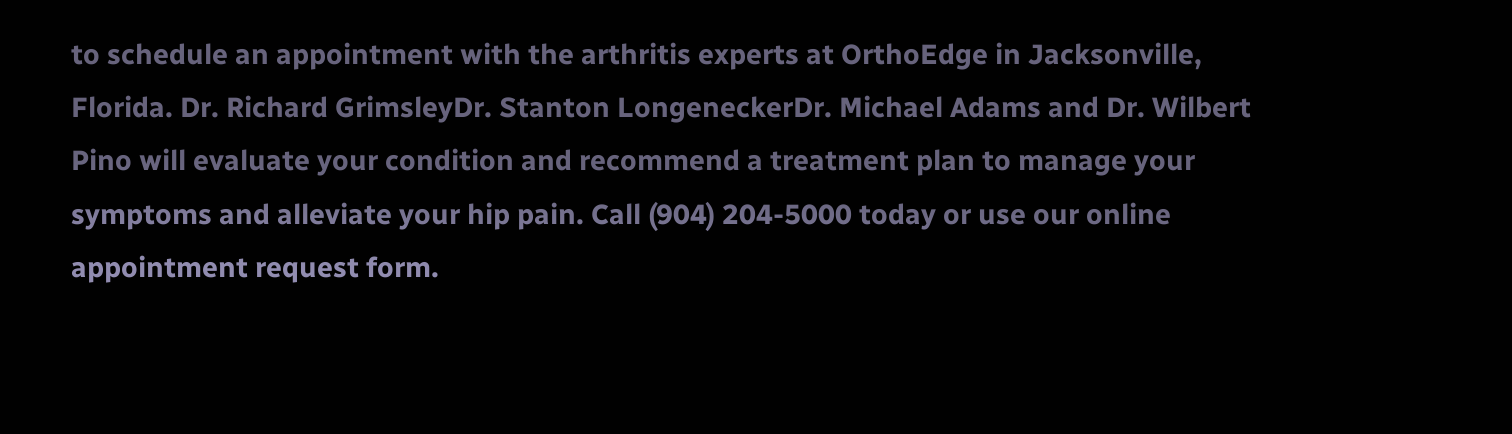to schedule an appointment with the arthritis experts at OrthoEdge in Jacksonville, Florida. Dr. Richard GrimsleyDr. Stanton LongeneckerDr. Michael Adams and Dr. Wilbert Pino will evaluate your condition and recommend a treatment plan to manage your symptoms and alleviate your hip pain. Call (904) 204-5000 today or use our online appointment request form.